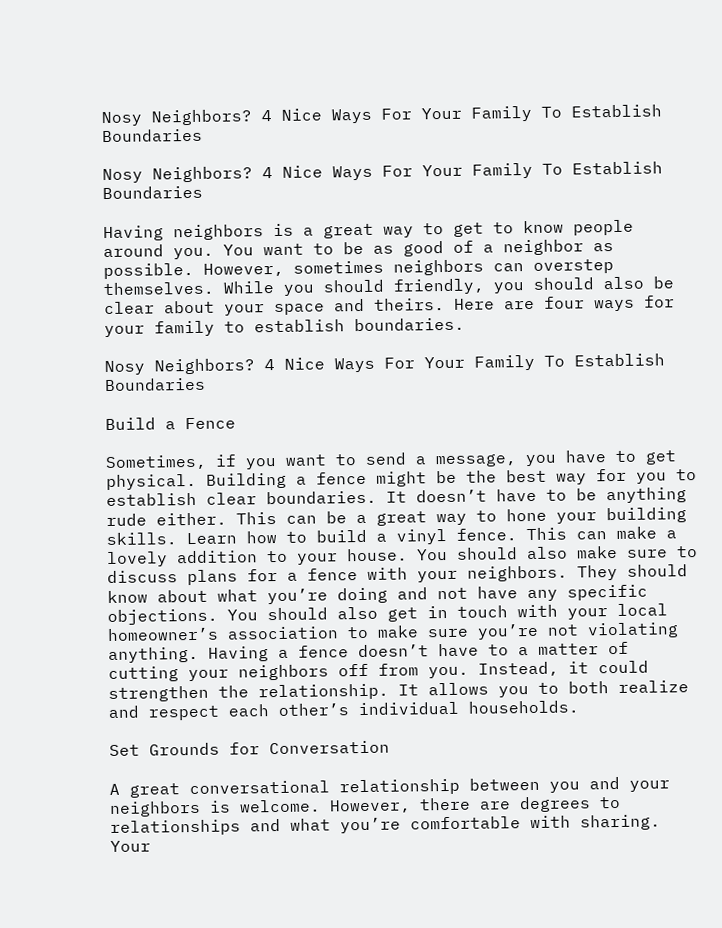Nosy Neighbors? 4 Nice Ways For Your Family To Establish Boundaries

Nosy Neighbors? 4 Nice Ways For Your Family To Establish Boundaries

Having neighbors is a great way to get to know people around you. You want to be as good of a neighbor as possible. However, sometimes neighbors can overstep themselves. While you should friendly, you should also be clear about your space and theirs. Here are four ways for your family to establish boundaries.

Nosy Neighbors? 4 Nice Ways For Your Family To Establish Boundaries

Build a Fence

Sometimes, if you want to send a message, you have to get physical. Building a fence might be the best way for you to establish clear boundaries. It doesn’t have to be anything rude either. This can be a great way to hone your building skills. Learn how to build a vinyl fence. This can make a lovely addition to your house. You should also make sure to discuss plans for a fence with your neighbors. They should know about what you’re doing and not have any specific objections. You should also get in touch with your local homeowner’s association to make sure you’re not violating anything. Having a fence doesn’t have to a matter of cutting your neighbors off from you. Instead, it could strengthen the relationship. It allows you to both realize and respect each other’s individual households.

Set Grounds for Conversation

A great conversational relationship between you and your neighbors is welcome. However, there are degrees to relationships and what you’re comfortable with sharing. Your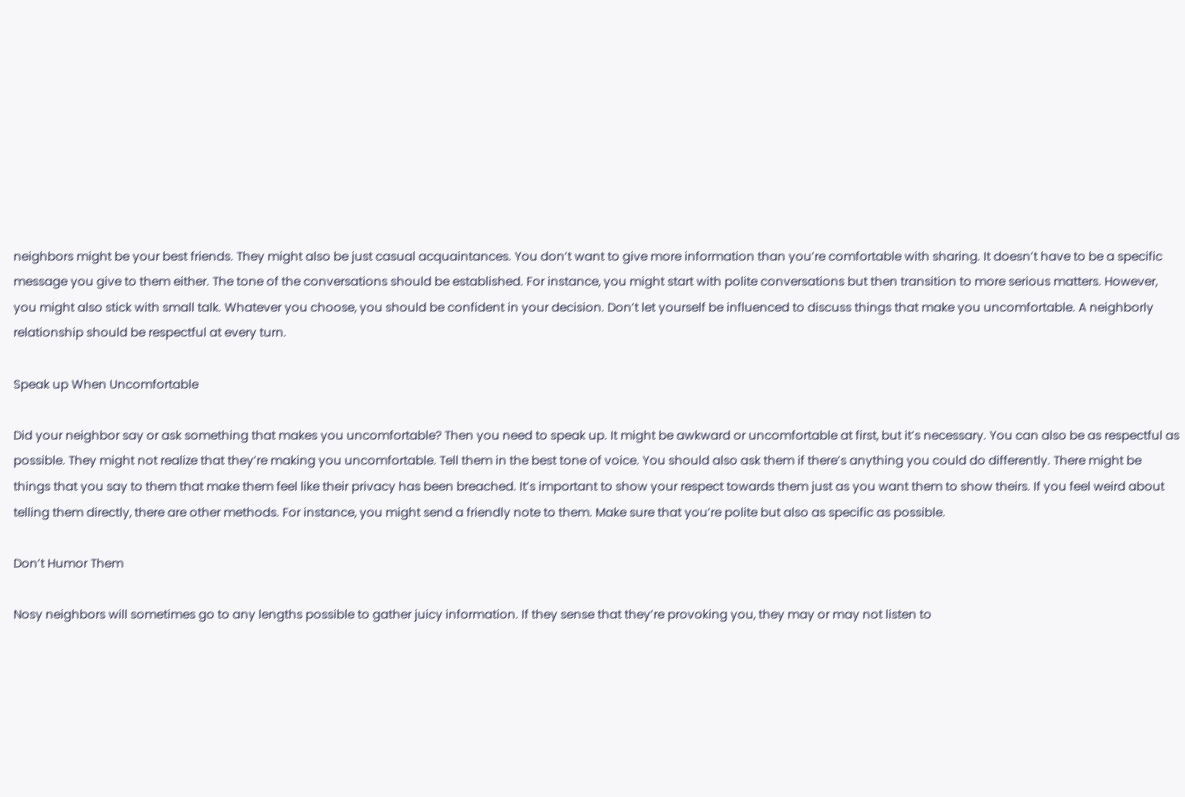neighbors might be your best friends. They might also be just casual acquaintances. You don’t want to give more information than you’re comfortable with sharing. It doesn’t have to be a specific message you give to them either. The tone of the conversations should be established. For instance, you might start with polite conversations but then transition to more serious matters. However, you might also stick with small talk. Whatever you choose, you should be confident in your decision. Don’t let yourself be influenced to discuss things that make you uncomfortable. A neighborly relationship should be respectful at every turn.

Speak up When Uncomfortable

Did your neighbor say or ask something that makes you uncomfortable? Then you need to speak up. It might be awkward or uncomfortable at first, but it’s necessary. You can also be as respectful as possible. They might not realize that they’re making you uncomfortable. Tell them in the best tone of voice. You should also ask them if there’s anything you could do differently. There might be things that you say to them that make them feel like their privacy has been breached. It’s important to show your respect towards them just as you want them to show theirs. If you feel weird about telling them directly, there are other methods. For instance, you might send a friendly note to them. Make sure that you’re polite but also as specific as possible.

Don’t Humor Them

Nosy neighbors will sometimes go to any lengths possible to gather juicy information. If they sense that they’re provoking you, they may or may not listen to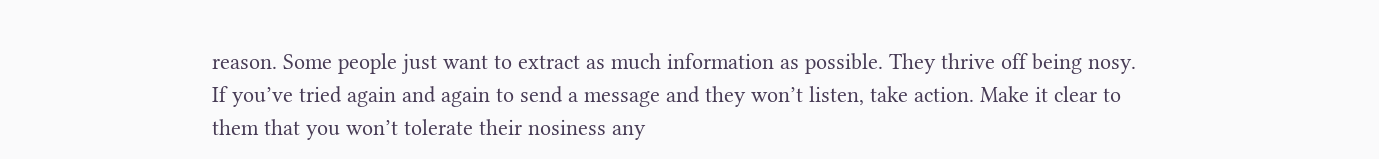reason. Some people just want to extract as much information as possible. They thrive off being nosy. If you’ve tried again and again to send a message and they won’t listen, take action. Make it clear to them that you won’t tolerate their nosiness any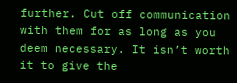further. Cut off communication with them for as long as you deem necessary. It isn’t worth it to give the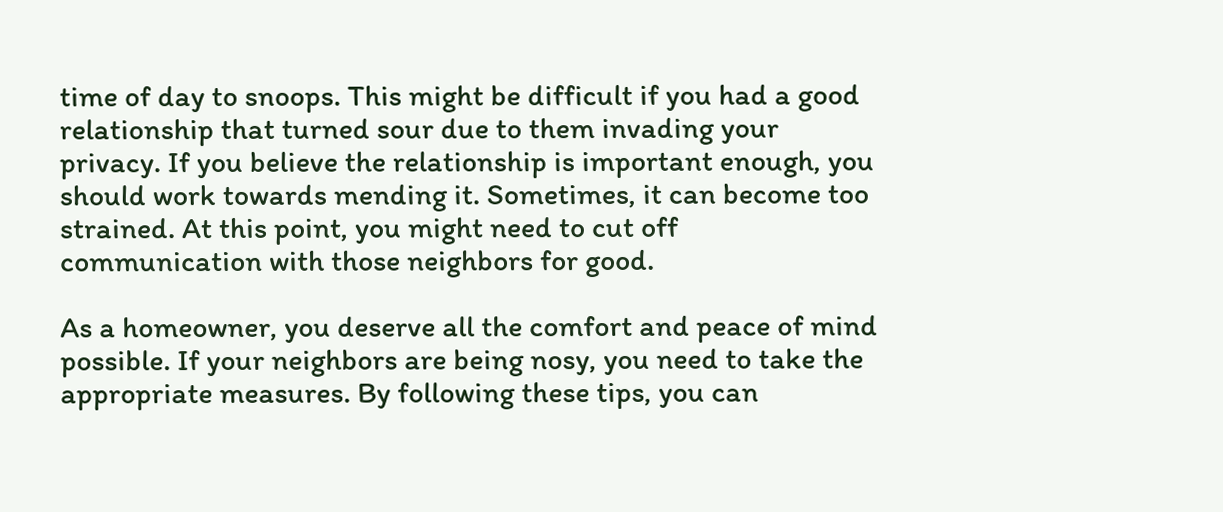time of day to snoops. This might be difficult if you had a good relationship that turned sour due to them invading your privacy. If you believe the relationship is important enough, you should work towards mending it. Sometimes, it can become too strained. At this point, you might need to cut off communication with those neighbors for good.

As a homeowner, you deserve all the comfort and peace of mind possible. If your neighbors are being nosy, you need to take the appropriate measures. By following these tips, you can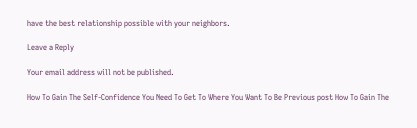have the best relationship possible with your neighbors.

Leave a Reply

Your email address will not be published.

How To Gain The Self-Confidence You Need To Get To Where You Want To Be Previous post How To Gain The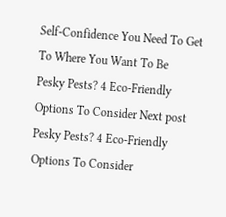Self-Confidence You Need To Get To Where You Want To Be
Pesky Pests? 4 Eco-Friendly Options To Consider Next post Pesky Pests? 4 Eco-Friendly Options To Consider